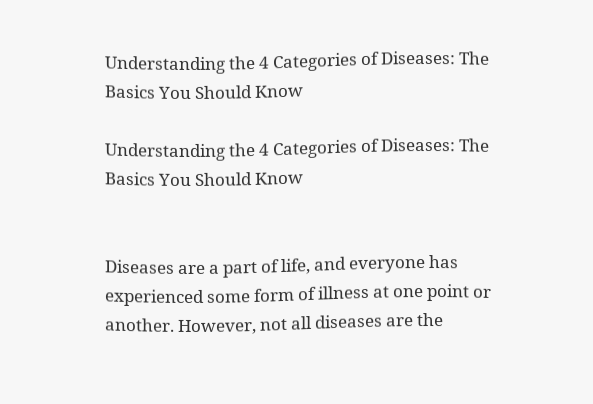Understanding the 4 Categories of Diseases: The Basics You Should Know

Understanding the 4 Categories of Diseases: The Basics You Should Know


Diseases are a part of life, and everyone has experienced some form of illness at one point or another. However, not all diseases are the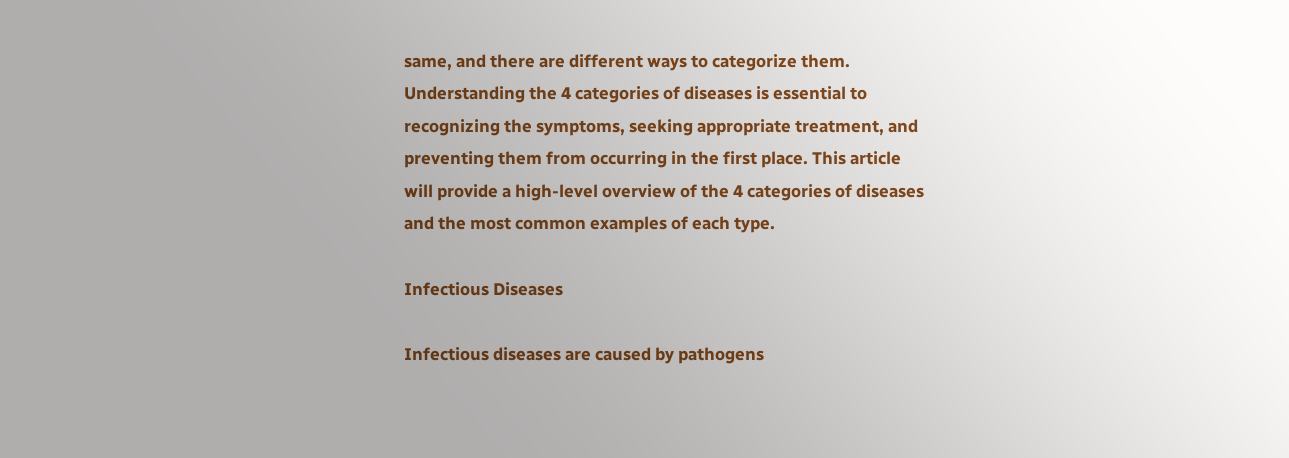same, and there are different ways to categorize them. Understanding the 4 categories of diseases is essential to recognizing the symptoms, seeking appropriate treatment, and preventing them from occurring in the first place. This article will provide a high-level overview of the 4 categories of diseases and the most common examples of each type.

Infectious Diseases

Infectious diseases are caused by pathogens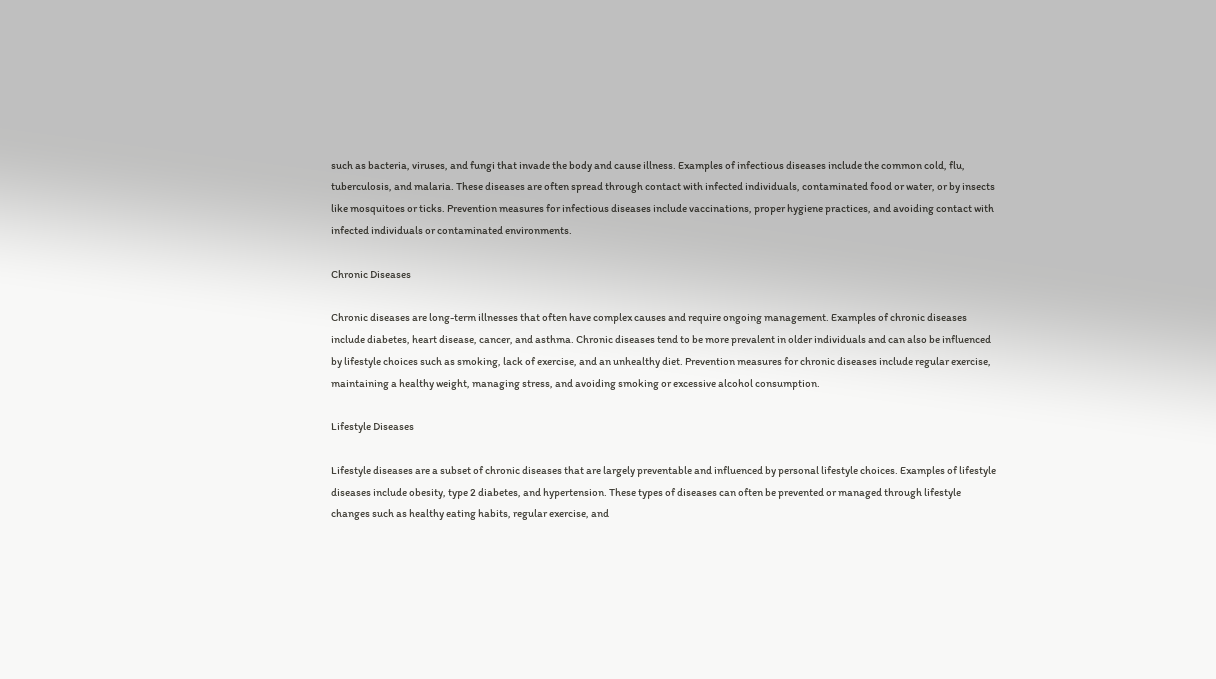such as bacteria, viruses, and fungi that invade the body and cause illness. Examples of infectious diseases include the common cold, flu, tuberculosis, and malaria. These diseases are often spread through contact with infected individuals, contaminated food or water, or by insects like mosquitoes or ticks. Prevention measures for infectious diseases include vaccinations, proper hygiene practices, and avoiding contact with infected individuals or contaminated environments.

Chronic Diseases

Chronic diseases are long-term illnesses that often have complex causes and require ongoing management. Examples of chronic diseases include diabetes, heart disease, cancer, and asthma. Chronic diseases tend to be more prevalent in older individuals and can also be influenced by lifestyle choices such as smoking, lack of exercise, and an unhealthy diet. Prevention measures for chronic diseases include regular exercise, maintaining a healthy weight, managing stress, and avoiding smoking or excessive alcohol consumption.

Lifestyle Diseases

Lifestyle diseases are a subset of chronic diseases that are largely preventable and influenced by personal lifestyle choices. Examples of lifestyle diseases include obesity, type 2 diabetes, and hypertension. These types of diseases can often be prevented or managed through lifestyle changes such as healthy eating habits, regular exercise, and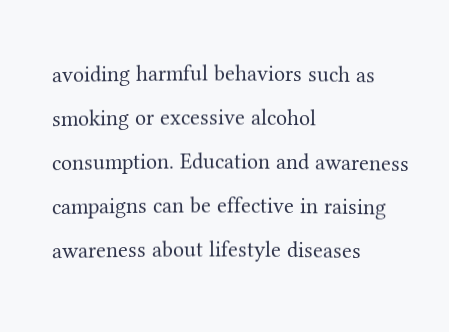avoiding harmful behaviors such as smoking or excessive alcohol consumption. Education and awareness campaigns can be effective in raising awareness about lifestyle diseases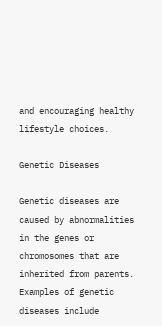and encouraging healthy lifestyle choices.

Genetic Diseases

Genetic diseases are caused by abnormalities in the genes or chromosomes that are inherited from parents. Examples of genetic diseases include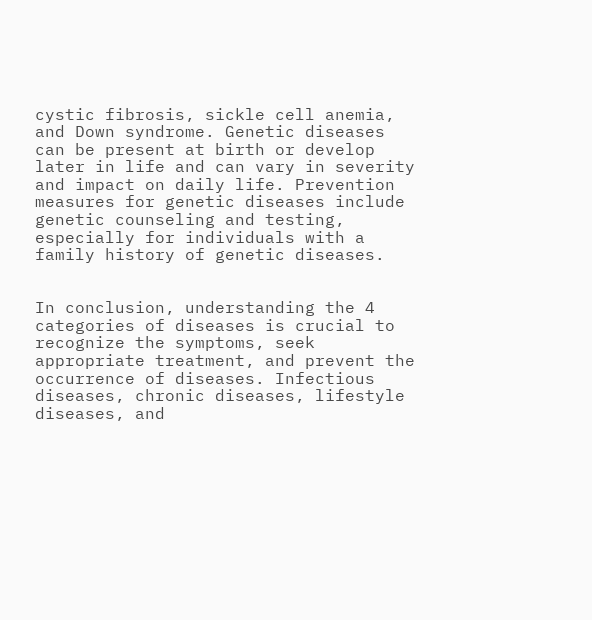cystic fibrosis, sickle cell anemia, and Down syndrome. Genetic diseases can be present at birth or develop later in life and can vary in severity and impact on daily life. Prevention measures for genetic diseases include genetic counseling and testing, especially for individuals with a family history of genetic diseases.


In conclusion, understanding the 4 categories of diseases is crucial to recognize the symptoms, seek appropriate treatment, and prevent the occurrence of diseases. Infectious diseases, chronic diseases, lifestyle diseases, and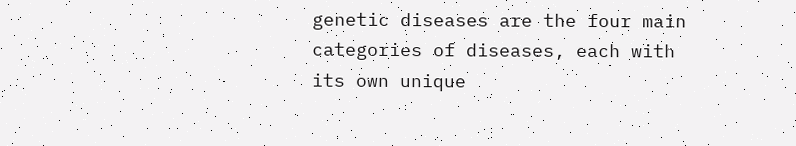genetic diseases are the four main categories of diseases, each with its own unique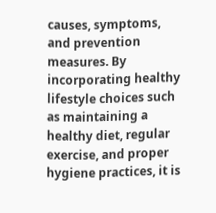causes, symptoms, and prevention measures. By incorporating healthy lifestyle choices such as maintaining a healthy diet, regular exercise, and proper hygiene practices, it is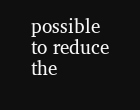possible to reduce the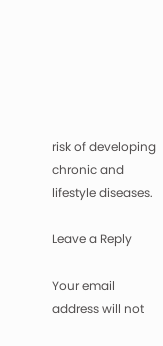risk of developing chronic and lifestyle diseases.

Leave a Reply

Your email address will not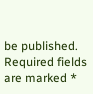be published. Required fields are marked *